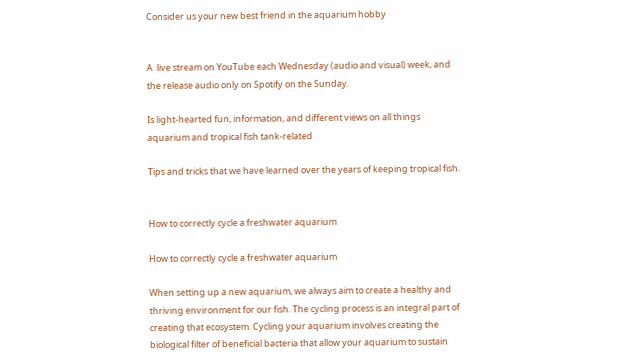Consider us your new best friend in the aquarium hobby


A  live stream on YouTube each Wednesday (audio and visual) week, and the release audio only on Spotify on the Sunday.

Is light-hearted fun, information, and different views on all things aquarium and tropical fish tank-related

Tips and tricks that we have learned over the years of keeping tropical fish.


How to correctly cycle a freshwater aquarium

How to correctly cycle a freshwater aquarium

When setting up a new aquarium, we always aim to create a healthy and thriving environment for our fish. The cycling process is an integral part of creating that ecosystem. Cycling your aquarium involves creating the biological filter of beneficial bacteria that allow your aquarium to sustain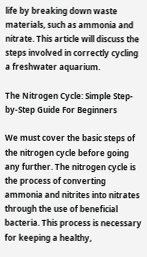life by breaking down waste materials, such as ammonia and nitrate. This article will discuss the steps involved in correctly cycling a freshwater aquarium.

The Nitrogen Cycle: Simple Step-by-Step Guide For Beginners

We must cover the basic steps of the nitrogen cycle before going any further. The nitrogen cycle is the process of converting ammonia and nitrites into nitrates through the use of beneficial bacteria. This process is necessary for keeping a healthy,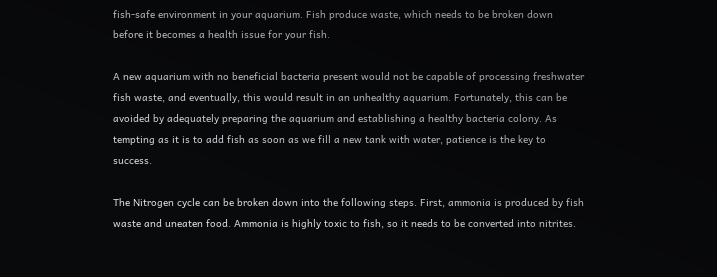fish-safe environment in your aquarium. Fish produce waste, which needs to be broken down before it becomes a health issue for your fish.

A new aquarium with no beneficial bacteria present would not be capable of processing freshwater fish waste, and eventually, this would result in an unhealthy aquarium. Fortunately, this can be avoided by adequately preparing the aquarium and establishing a healthy bacteria colony. As tempting as it is to add fish as soon as we fill a new tank with water, patience is the key to success.

The Nitrogen cycle can be broken down into the following steps. First, ammonia is produced by fish waste and uneaten food. Ammonia is highly toxic to fish, so it needs to be converted into nitrites.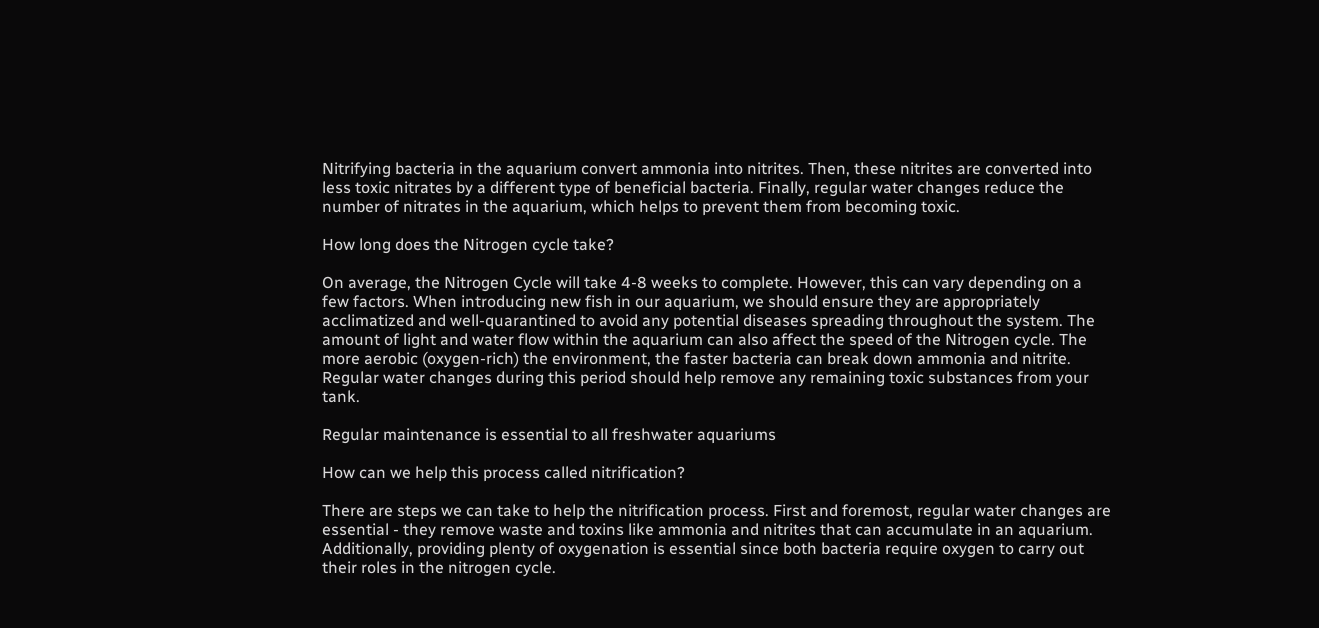Nitrifying bacteria in the aquarium convert ammonia into nitrites. Then, these nitrites are converted into less toxic nitrates by a different type of beneficial bacteria. Finally, regular water changes reduce the number of nitrates in the aquarium, which helps to prevent them from becoming toxic.

How long does the Nitrogen cycle take?

On average, the Nitrogen Cycle will take 4-8 weeks to complete. However, this can vary depending on a few factors. When introducing new fish in our aquarium, we should ensure they are appropriately acclimatized and well-quarantined to avoid any potential diseases spreading throughout the system. The amount of light and water flow within the aquarium can also affect the speed of the Nitrogen cycle. The more aerobic (oxygen-rich) the environment, the faster bacteria can break down ammonia and nitrite. Regular water changes during this period should help remove any remaining toxic substances from your tank.

Regular maintenance is essential to all freshwater aquariums

How can we help this process called nitrification?

There are steps we can take to help the nitrification process. First and foremost, regular water changes are essential - they remove waste and toxins like ammonia and nitrites that can accumulate in an aquarium. Additionally, providing plenty of oxygenation is essential since both bacteria require oxygen to carry out their roles in the nitrogen cycle.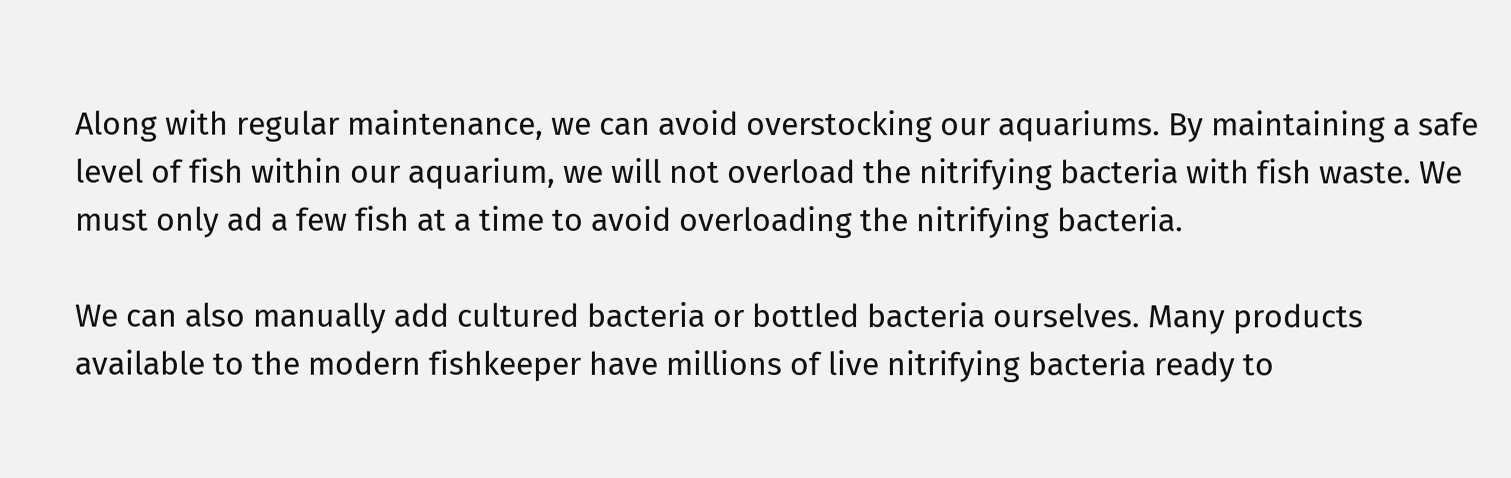Along with regular maintenance, we can avoid overstocking our aquariums. By maintaining a safe level of fish within our aquarium, we will not overload the nitrifying bacteria with fish waste. We must only ad a few fish at a time to avoid overloading the nitrifying bacteria.

We can also manually add cultured bacteria or bottled bacteria ourselves. Many products available to the modern fishkeeper have millions of live nitrifying bacteria ready to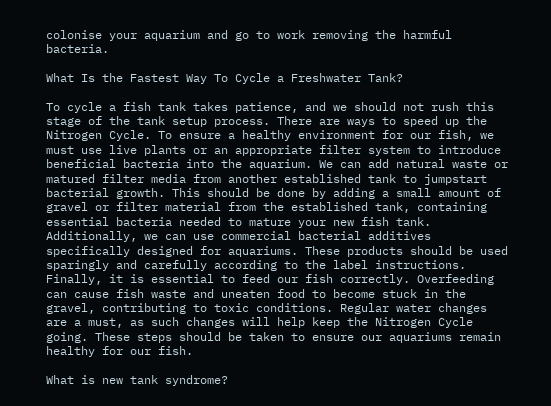colonise your aquarium and go to work removing the harmful bacteria.

What Is the Fastest Way To Cycle a Freshwater Tank?

To cycle a fish tank takes patience, and we should not rush this stage of the tank setup process. There are ways to speed up the Nitrogen Cycle. To ensure a healthy environment for our fish, we must use live plants or an appropriate filter system to introduce beneficial bacteria into the aquarium. We can add natural waste or matured filter media from another established tank to jumpstart bacterial growth. This should be done by adding a small amount of gravel or filter material from the established tank, containing essential bacteria needed to mature your new fish tank. Additionally, we can use commercial bacterial additives specifically designed for aquariums. These products should be used sparingly and carefully according to the label instructions. Finally, it is essential to feed our fish correctly. Overfeeding can cause fish waste and uneaten food to become stuck in the gravel, contributing to toxic conditions. Regular water changes are a must, as such changes will help keep the Nitrogen Cycle going. These steps should be taken to ensure our aquariums remain healthy for our fish.

What is new tank syndrome?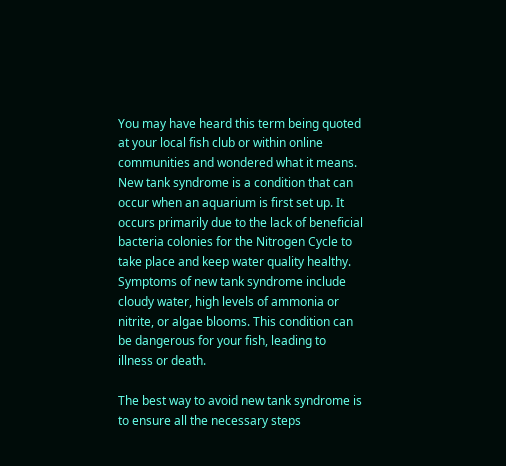You may have heard this term being quoted at your local fish club or within online communities and wondered what it means. New tank syndrome is a condition that can occur when an aquarium is first set up. It occurs primarily due to the lack of beneficial bacteria colonies for the Nitrogen Cycle to take place and keep water quality healthy. Symptoms of new tank syndrome include cloudy water, high levels of ammonia or nitrite, or algae blooms. This condition can be dangerous for your fish, leading to illness or death.

The best way to avoid new tank syndrome is to ensure all the necessary steps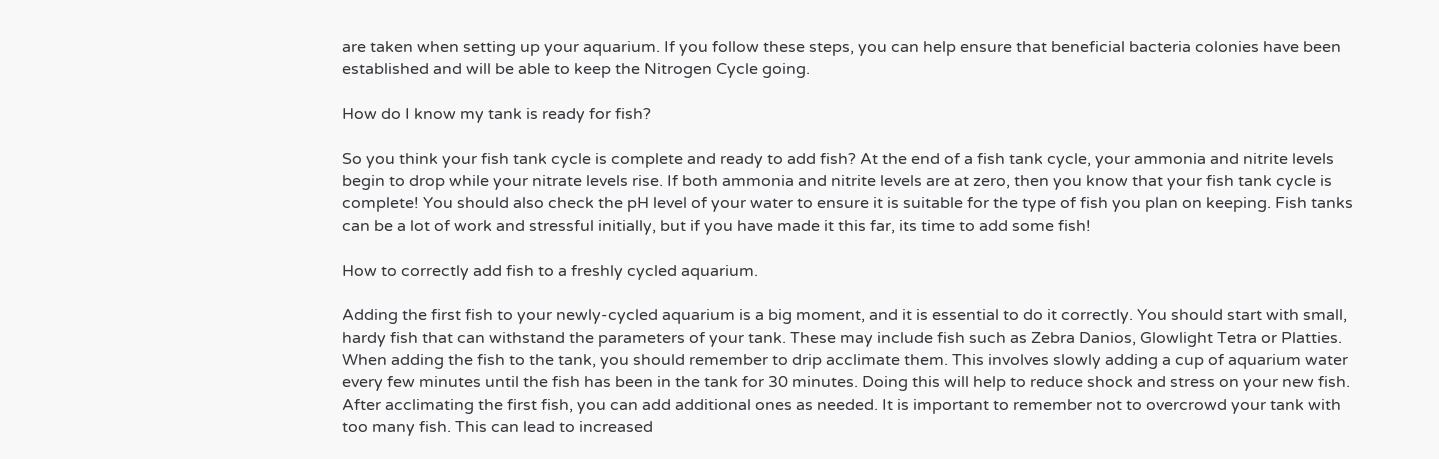are taken when setting up your aquarium. If you follow these steps, you can help ensure that beneficial bacteria colonies have been established and will be able to keep the Nitrogen Cycle going.

How do I know my tank is ready for fish?

So you think your fish tank cycle is complete and ready to add fish? At the end of a fish tank cycle, your ammonia and nitrite levels begin to drop while your nitrate levels rise. If both ammonia and nitrite levels are at zero, then you know that your fish tank cycle is complete! You should also check the pH level of your water to ensure it is suitable for the type of fish you plan on keeping. Fish tanks can be a lot of work and stressful initially, but if you have made it this far, its time to add some fish!

How to correctly add fish to a freshly cycled aquarium.

Adding the first fish to your newly-cycled aquarium is a big moment, and it is essential to do it correctly. You should start with small, hardy fish that can withstand the parameters of your tank. These may include fish such as Zebra Danios, Glowlight Tetra or Platties. When adding the fish to the tank, you should remember to drip acclimate them. This involves slowly adding a cup of aquarium water every few minutes until the fish has been in the tank for 30 minutes. Doing this will help to reduce shock and stress on your new fish. After acclimating the first fish, you can add additional ones as needed. It is important to remember not to overcrowd your tank with too many fish. This can lead to increased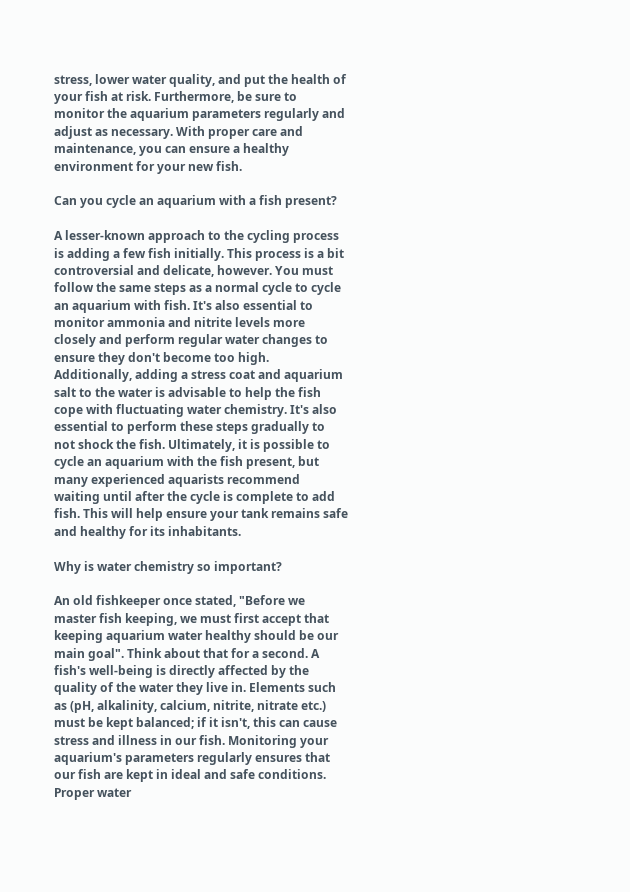stress, lower water quality, and put the health of your fish at risk. Furthermore, be sure to monitor the aquarium parameters regularly and adjust as necessary. With proper care and maintenance, you can ensure a healthy environment for your new fish.

Can you cycle an aquarium with a fish present?

A lesser-known approach to the cycling process is adding a few fish initially. This process is a bit controversial and delicate, however. You must follow the same steps as a normal cycle to cycle an aquarium with fish. It's also essential to monitor ammonia and nitrite levels more closely and perform regular water changes to ensure they don't become too high. Additionally, adding a stress coat and aquarium salt to the water is advisable to help the fish cope with fluctuating water chemistry. It's also essential to perform these steps gradually to not shock the fish. Ultimately, it is possible to cycle an aquarium with the fish present, but many experienced aquarists recommend waiting until after the cycle is complete to add fish. This will help ensure your tank remains safe and healthy for its inhabitants.

Why is water chemistry so important?

An old fishkeeper once stated, "Before we master fish keeping, we must first accept that keeping aquarium water healthy should be our main goal". Think about that for a second. A fish's well-being is directly affected by the quality of the water they live in. Elements such as (pH, alkalinity, calcium, nitrite, nitrate etc.) must be kept balanced; if it isn't, this can cause stress and illness in our fish. Monitoring your aquarium's parameters regularly ensures that our fish are kept in ideal and safe conditions. Proper water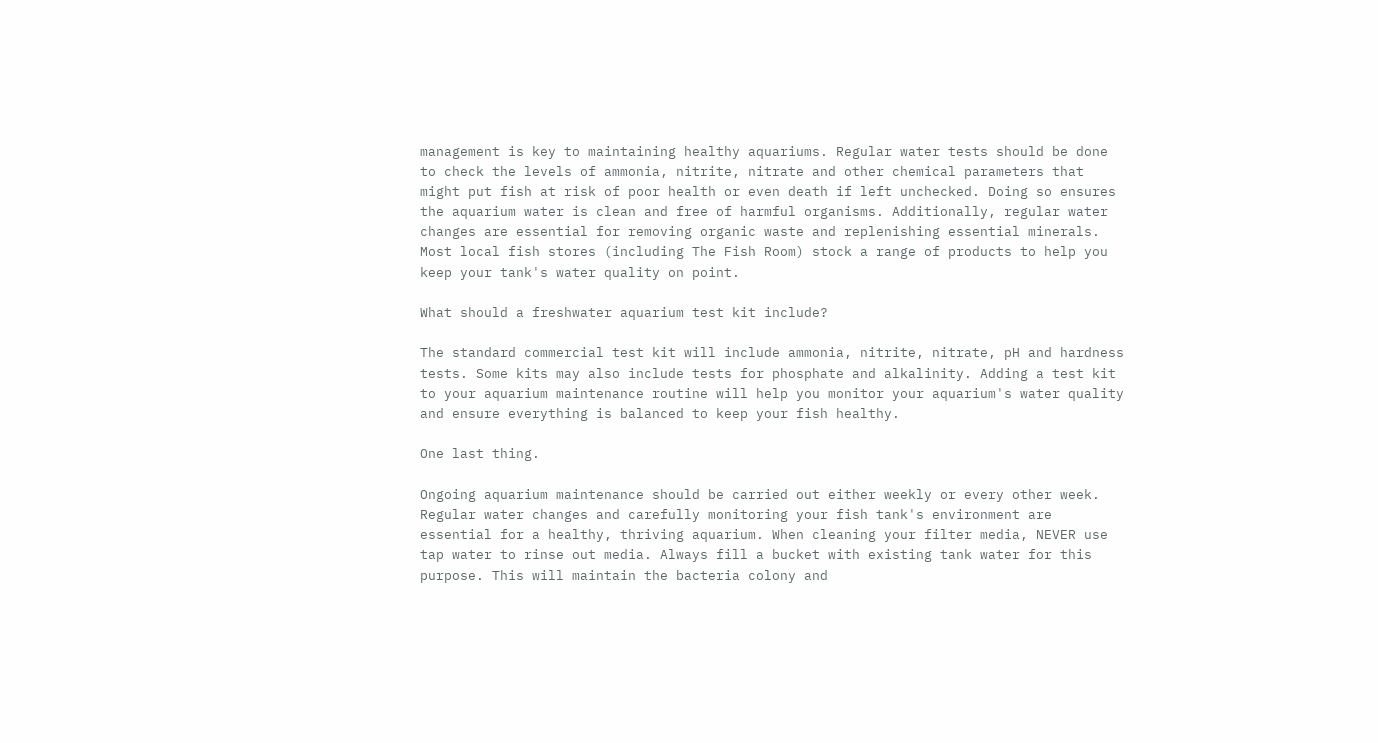management is key to maintaining healthy aquariums. Regular water tests should be done to check the levels of ammonia, nitrite, nitrate and other chemical parameters that might put fish at risk of poor health or even death if left unchecked. Doing so ensures the aquarium water is clean and free of harmful organisms. Additionally, regular water changes are essential for removing organic waste and replenishing essential minerals.
Most local fish stores (including The Fish Room) stock a range of products to help you keep your tank's water quality on point.

What should a freshwater aquarium test kit include?

The standard commercial test kit will include ammonia, nitrite, nitrate, pH and hardness tests. Some kits may also include tests for phosphate and alkalinity. Adding a test kit to your aquarium maintenance routine will help you monitor your aquarium's water quality and ensure everything is balanced to keep your fish healthy.

One last thing.

Ongoing aquarium maintenance should be carried out either weekly or every other week. Regular water changes and carefully monitoring your fish tank's environment are essential for a healthy, thriving aquarium. When cleaning your filter media, NEVER use tap water to rinse out media. Always fill a bucket with existing tank water for this purpose. This will maintain the bacteria colony and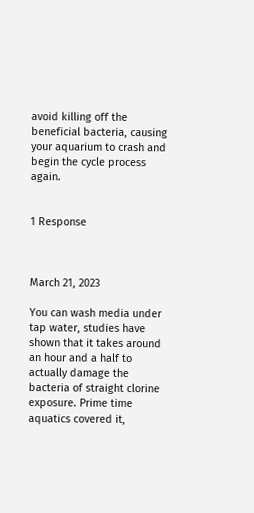avoid killing off the beneficial bacteria, causing your aquarium to crash and begin the cycle process again.


1 Response



March 21, 2023

You can wash media under tap water, studies have shown that it takes around an hour and a half to actually damage the bacteria of straight clorine exposure. Prime time aquatics covered it,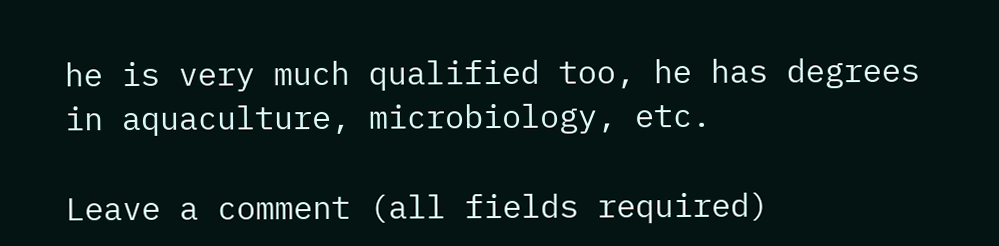he is very much qualified too, he has degrees in aquaculture, microbiology, etc.

Leave a comment (all fields required)